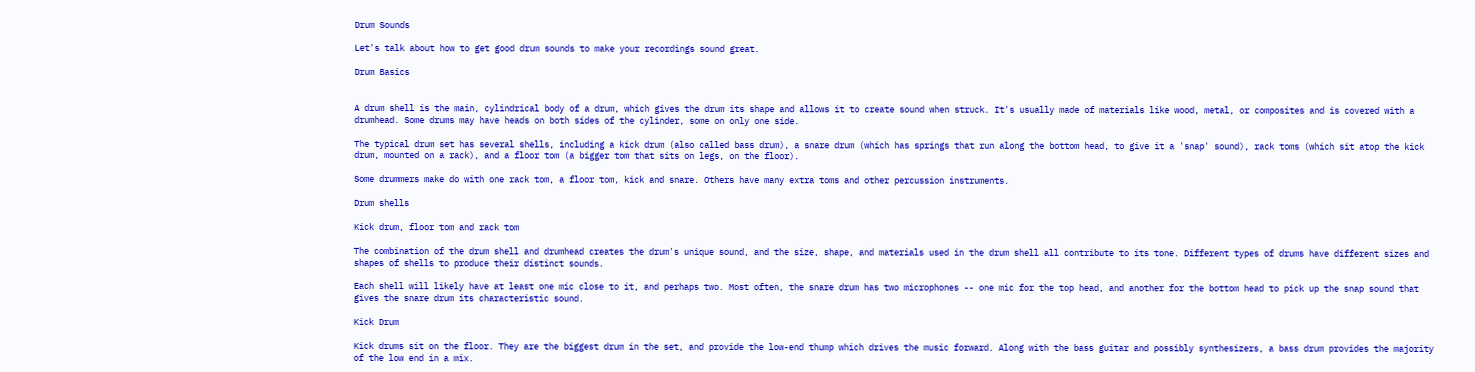Drum Sounds

Let's talk about how to get good drum sounds to make your recordings sound great.

Drum Basics


A drum shell is the main, cylindrical body of a drum, which gives the drum its shape and allows it to create sound when struck. It's usually made of materials like wood, metal, or composites and is covered with a drumhead. Some drums may have heads on both sides of the cylinder, some on only one side.

The typical drum set has several shells, including a kick drum (also called bass drum), a snare drum (which has springs that run along the bottom head, to give it a 'snap' sound), rack toms (which sit atop the kick drum, mounted on a rack), and a floor tom (a bigger tom that sits on legs, on the floor).

Some drummers make do with one rack tom, a floor tom, kick and snare. Others have many extra toms and other percussion instruments.

Drum shells

Kick drum, floor tom and rack tom

The combination of the drum shell and drumhead creates the drum's unique sound, and the size, shape, and materials used in the drum shell all contribute to its tone. Different types of drums have different sizes and shapes of shells to produce their distinct sounds.

Each shell will likely have at least one mic close to it, and perhaps two. Most often, the snare drum has two microphones -- one mic for the top head, and another for the bottom head to pick up the snap sound that gives the snare drum its characteristic sound.

Kick Drum

Kick drums sit on the floor. They are the biggest drum in the set, and provide the low-end thump which drives the music forward. Along with the bass guitar and possibly synthesizers, a bass drum provides the majority of the low end in a mix.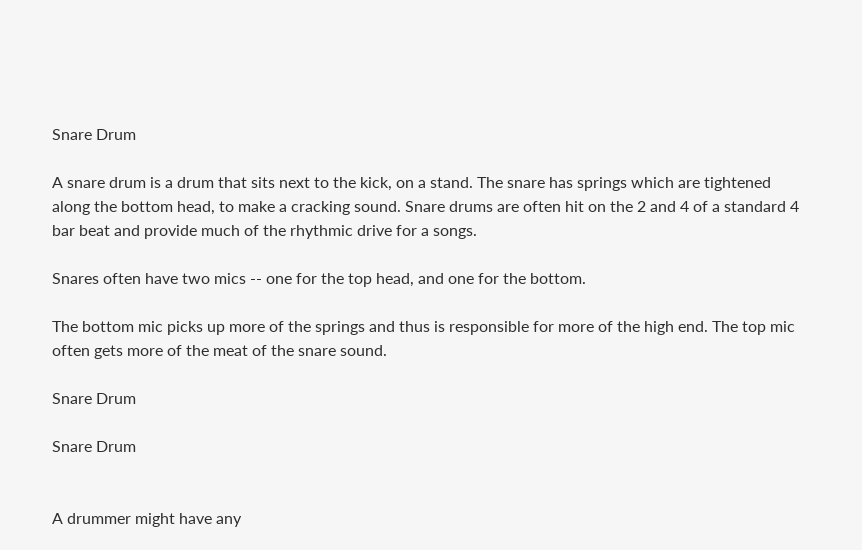Snare Drum

A snare drum is a drum that sits next to the kick, on a stand. The snare has springs which are tightened along the bottom head, to make a cracking sound. Snare drums are often hit on the 2 and 4 of a standard 4 bar beat and provide much of the rhythmic drive for a songs.

Snares often have two mics -- one for the top head, and one for the bottom.

The bottom mic picks up more of the springs and thus is responsible for more of the high end. The top mic often gets more of the meat of the snare sound.

Snare Drum

Snare Drum


A drummer might have any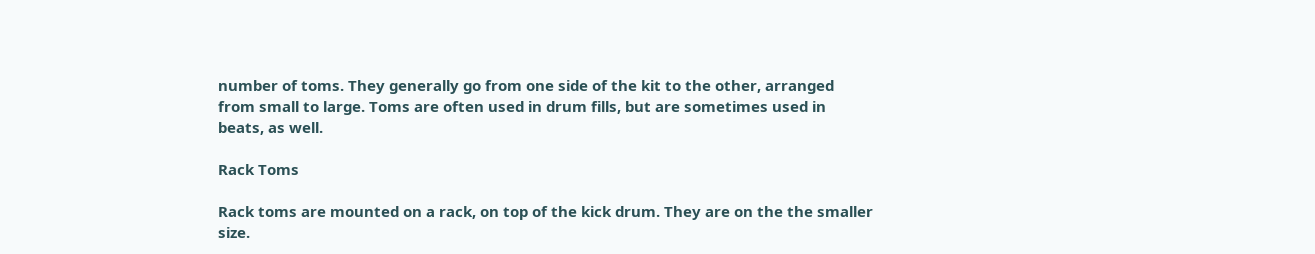number of toms. They generally go from one side of the kit to the other, arranged from small to large. Toms are often used in drum fills, but are sometimes used in beats, as well.

Rack Toms

Rack toms are mounted on a rack, on top of the kick drum. They are on the the smaller size.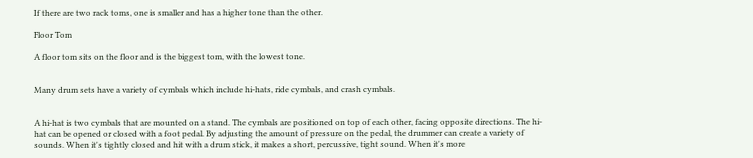If there are two rack toms, one is smaller and has a higher tone than the other.

Floor Tom

A floor tom sits on the floor and is the biggest tom, with the lowest tone.


Many drum sets have a variety of cymbals which include hi-hats, ride cymbals, and crash cymbals.


A hi-hat is two cymbals that are mounted on a stand. The cymbals are positioned on top of each other, facing opposite directions. The hi-hat can be opened or closed with a foot pedal. By adjusting the amount of pressure on the pedal, the drummer can create a variety of sounds. When it's tightly closed and hit with a drum stick, it makes a short, percussive, tight sound. When it's more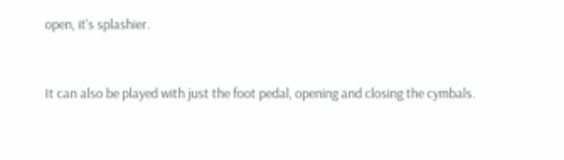open, it's splashier.



It can also be played with just the foot pedal, opening and closing the cymbals.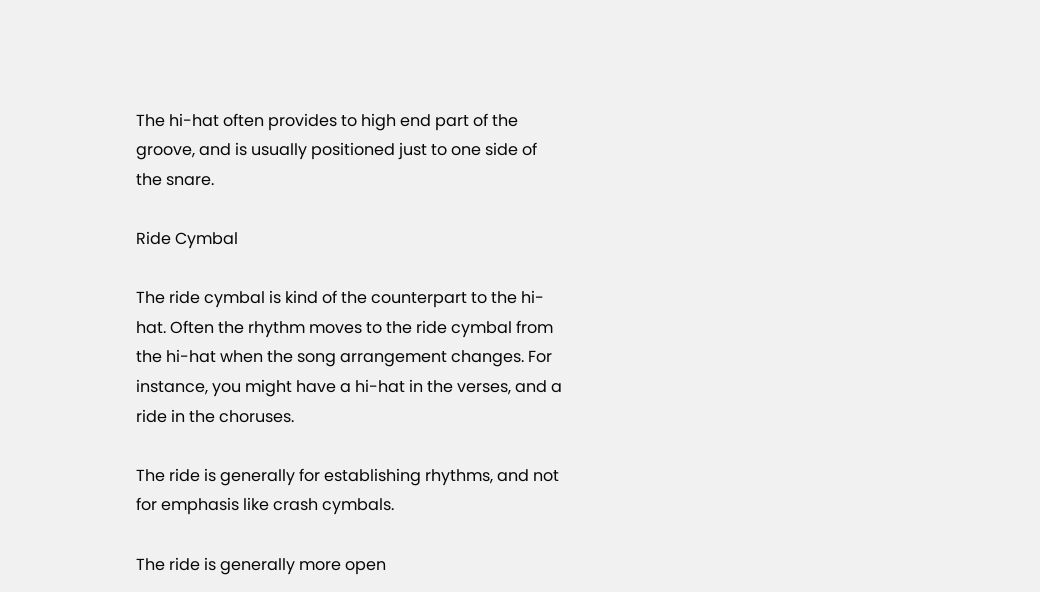The hi-hat often provides to high end part of the groove, and is usually positioned just to one side of the snare.

Ride Cymbal

The ride cymbal is kind of the counterpart to the hi-hat. Often the rhythm moves to the ride cymbal from the hi-hat when the song arrangement changes. For instance, you might have a hi-hat in the verses, and a ride in the choruses.

The ride is generally for establishing rhythms, and not for emphasis like crash cymbals.

The ride is generally more open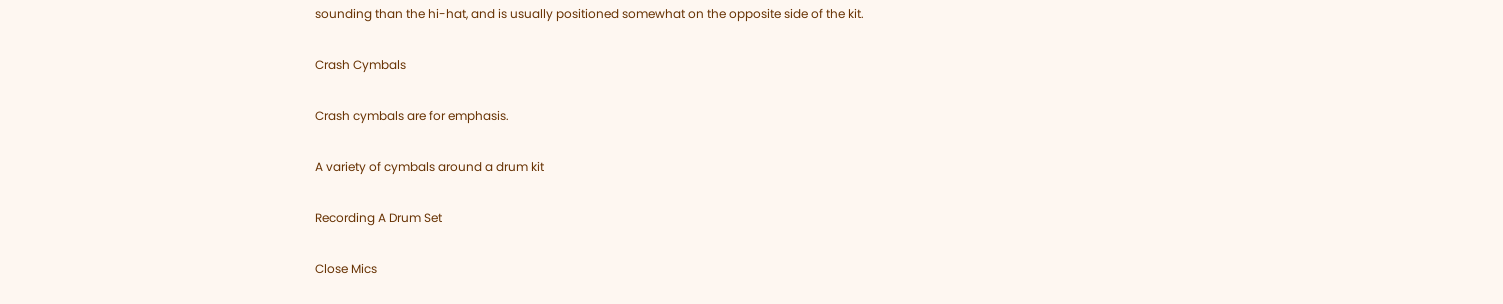sounding than the hi-hat, and is usually positioned somewhat on the opposite side of the kit.

Crash Cymbals

Crash cymbals are for emphasis.

A variety of cymbals around a drum kit

Recording A Drum Set

Close Mics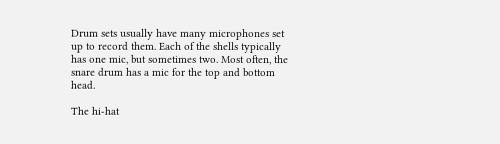Drum sets usually have many microphones set up to record them. Each of the shells typically has one mic, but sometimes two. Most often, the snare drum has a mic for the top and bottom head.

The hi-hat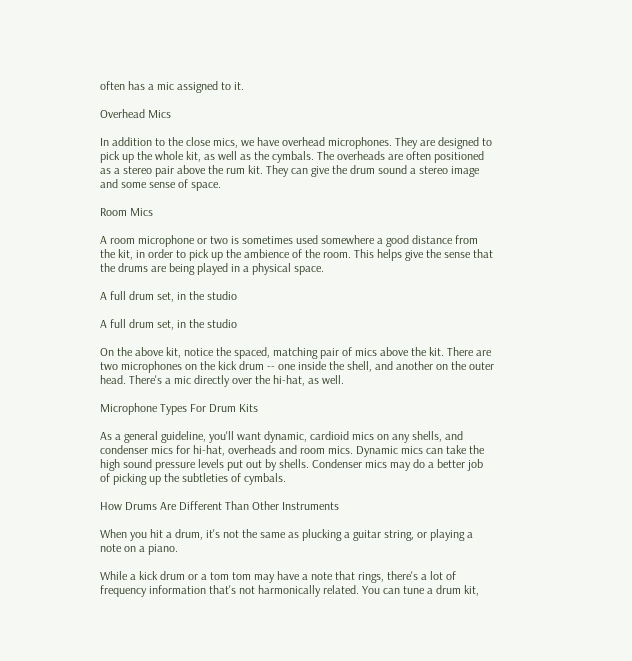often has a mic assigned to it.

Overhead Mics

In addition to the close mics, we have overhead microphones. They are designed to pick up the whole kit, as well as the cymbals. The overheads are often positioned as a stereo pair above the rum kit. They can give the drum sound a stereo image and some sense of space.

Room Mics

A room microphone or two is sometimes used somewhere a good distance from the kit, in order to pick up the ambience of the room. This helps give the sense that the drums are being played in a physical space.

A full drum set, in the studio

A full drum set, in the studio

On the above kit, notice the spaced, matching pair of mics above the kit. There are two microphones on the kick drum -- one inside the shell, and another on the outer head. There's a mic directly over the hi-hat, as well.

Microphone Types For Drum Kits

As a general guideline, you'll want dynamic, cardioid mics on any shells, and condenser mics for hi-hat, overheads and room mics. Dynamic mics can take the high sound pressure levels put out by shells. Condenser mics may do a better job of picking up the subtleties of cymbals.

How Drums Are Different Than Other Instruments

When you hit a drum, it's not the same as plucking a guitar string, or playing a note on a piano.

While a kick drum or a tom tom may have a note that rings, there's a lot of frequency information that's not harmonically related. You can tune a drum kit,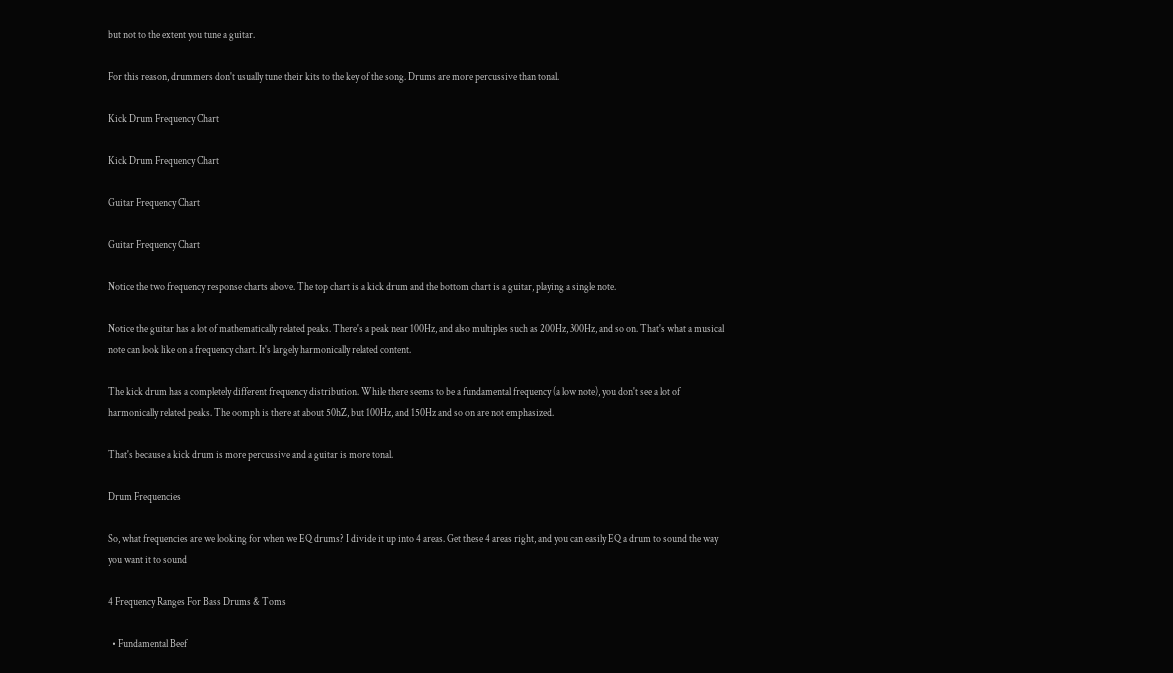but not to the extent you tune a guitar.

For this reason, drummers don't usually tune their kits to the key of the song. Drums are more percussive than tonal.

Kick Drum Frequency Chart

Kick Drum Frequency Chart

Guitar Frequency Chart

Guitar Frequency Chart

Notice the two frequency response charts above. The top chart is a kick drum and the bottom chart is a guitar, playing a single note.

Notice the guitar has a lot of mathematically related peaks. There's a peak near 100Hz, and also multiples such as 200Hz, 300Hz, and so on. That's what a musical note can look like on a frequency chart. It's largely harmonically related content.

The kick drum has a completely different frequency distribution. While there seems to be a fundamental frequency (a low note), you don't see a lot of harmonically related peaks. The oomph is there at about 50hZ, but 100Hz, and 150Hz and so on are not emphasized.

That's because a kick drum is more percussive and a guitar is more tonal.

Drum Frequencies

So, what frequencies are we looking for when we EQ drums? I divide it up into 4 areas. Get these 4 areas right, and you can easily EQ a drum to sound the way you want it to sound

4 Frequency Ranges For Bass Drums & Toms

  • Fundamental Beef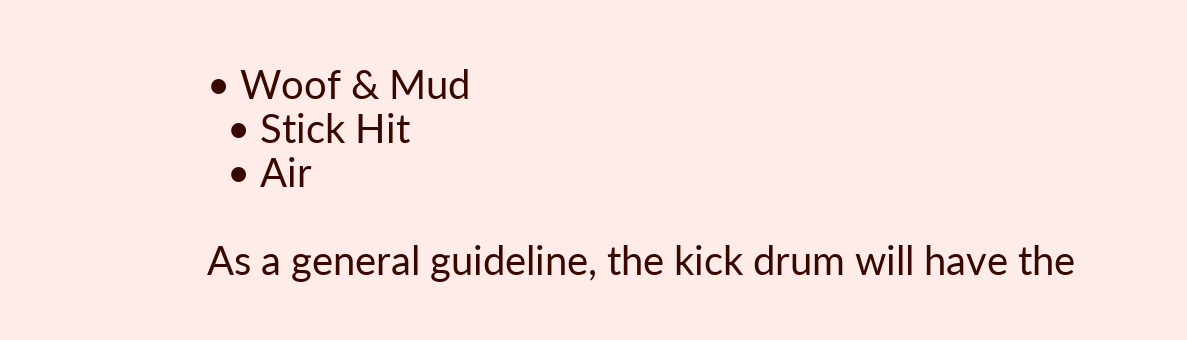• Woof & Mud
  • Stick Hit
  • Air

As a general guideline, the kick drum will have the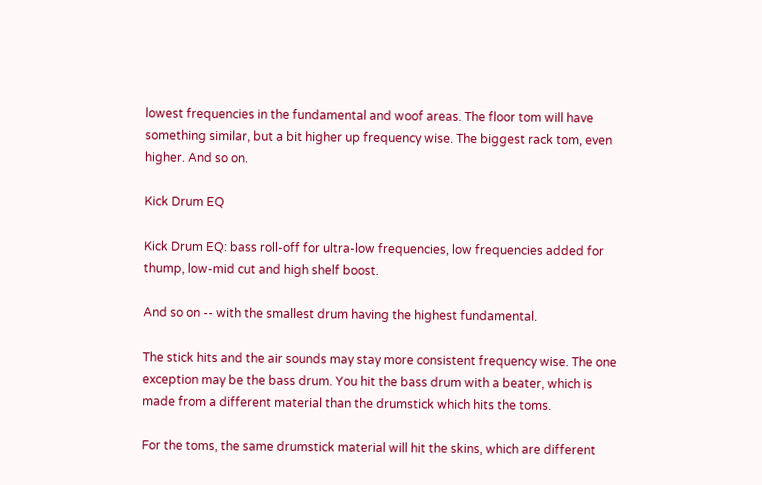lowest frequencies in the fundamental and woof areas. The floor tom will have something similar, but a bit higher up frequency wise. The biggest rack tom, even higher. And so on.

Kick Drum EQ

Kick Drum EQ: bass roll-off for ultra-low frequencies, low frequencies added for thump, low-mid cut and high shelf boost.

And so on -- with the smallest drum having the highest fundamental.

The stick hits and the air sounds may stay more consistent frequency wise. The one exception may be the bass drum. You hit the bass drum with a beater, which is made from a different material than the drumstick which hits the toms.

For the toms, the same drumstick material will hit the skins, which are different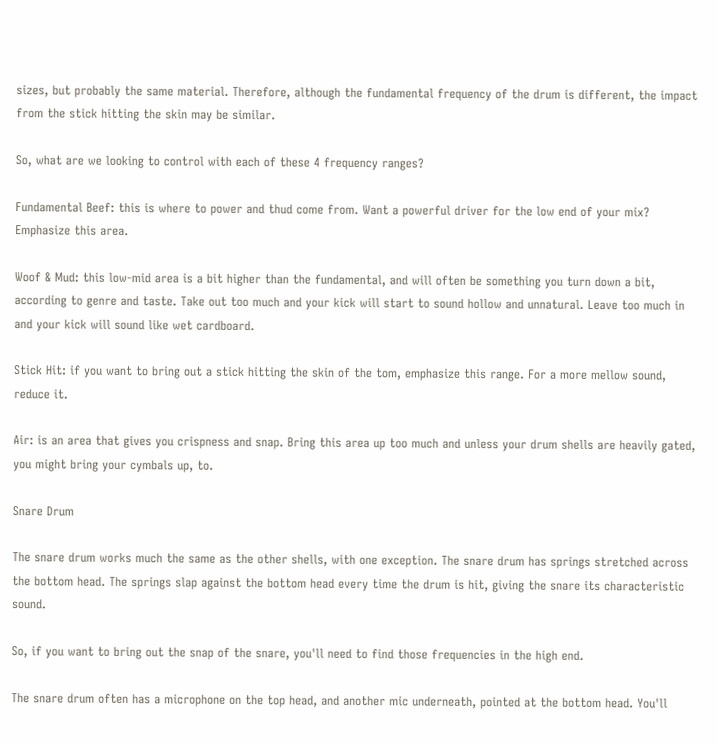sizes, but probably the same material. Therefore, although the fundamental frequency of the drum is different, the impact from the stick hitting the skin may be similar.

So, what are we looking to control with each of these 4 frequency ranges?

Fundamental Beef: this is where to power and thud come from. Want a powerful driver for the low end of your mix? Emphasize this area.

Woof & Mud: this low-mid area is a bit higher than the fundamental, and will often be something you turn down a bit, according to genre and taste. Take out too much and your kick will start to sound hollow and unnatural. Leave too much in and your kick will sound like wet cardboard.

Stick Hit: if you want to bring out a stick hitting the skin of the tom, emphasize this range. For a more mellow sound, reduce it.

Air: is an area that gives you crispness and snap. Bring this area up too much and unless your drum shells are heavily gated, you might bring your cymbals up, to.

Snare Drum

The snare drum works much the same as the other shells, with one exception. The snare drum has springs stretched across the bottom head. The springs slap against the bottom head every time the drum is hit, giving the snare its characteristic sound.

So, if you want to bring out the snap of the snare, you'll need to find those frequencies in the high end.

The snare drum often has a microphone on the top head, and another mic underneath, pointed at the bottom head. You'll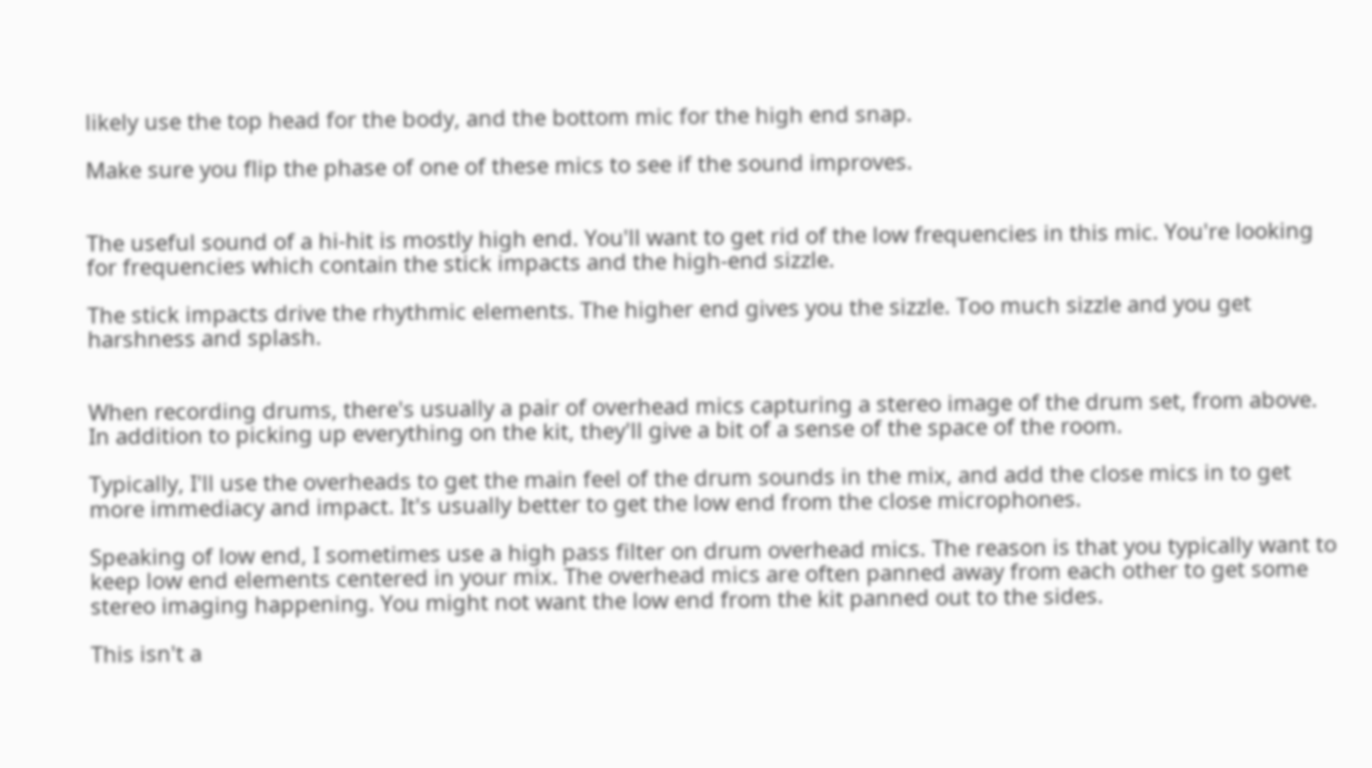likely use the top head for the body, and the bottom mic for the high end snap.

Make sure you flip the phase of one of these mics to see if the sound improves.


The useful sound of a hi-hit is mostly high end. You'll want to get rid of the low frequencies in this mic. You're looking for frequencies which contain the stick impacts and the high-end sizzle.

The stick impacts drive the rhythmic elements. The higher end gives you the sizzle. Too much sizzle and you get harshness and splash.


When recording drums, there's usually a pair of overhead mics capturing a stereo image of the drum set, from above. In addition to picking up everything on the kit, they'll give a bit of a sense of the space of the room.

Typically, I'll use the overheads to get the main feel of the drum sounds in the mix, and add the close mics in to get more immediacy and impact. It's usually better to get the low end from the close microphones.

Speaking of low end, I sometimes use a high pass filter on drum overhead mics. The reason is that you typically want to keep low end elements centered in your mix. The overhead mics are often panned away from each other to get some stereo imaging happening. You might not want the low end from the kit panned out to the sides.

This isn't a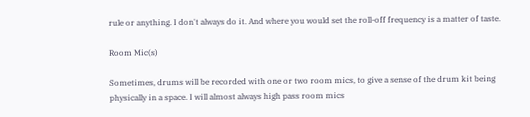rule or anything. I don't always do it. And where you would set the roll-off frequency is a matter of taste.

Room Mic(s)

Sometimes, drums will be recorded with one or two room mics, to give a sense of the drum kit being physically in a space. I will almost always high pass room mics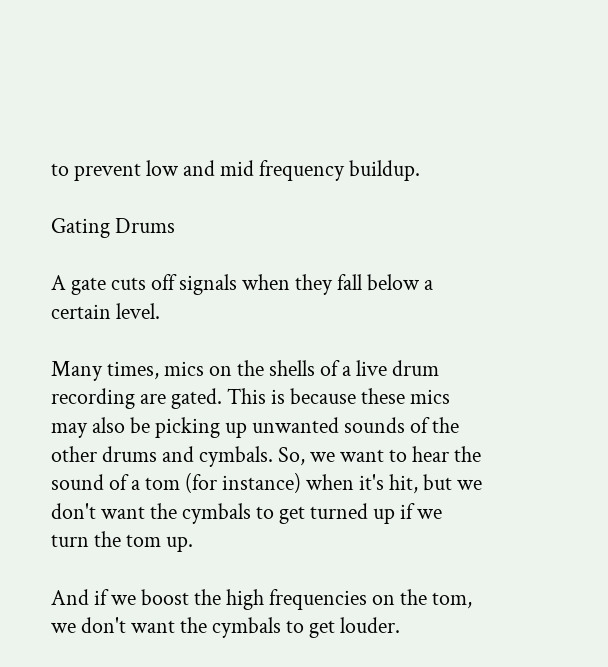to prevent low and mid frequency buildup.

Gating Drums

A gate cuts off signals when they fall below a certain level.

Many times, mics on the shells of a live drum recording are gated. This is because these mics may also be picking up unwanted sounds of the other drums and cymbals. So, we want to hear the sound of a tom (for instance) when it's hit, but we don't want the cymbals to get turned up if we turn the tom up.

And if we boost the high frequencies on the tom, we don't want the cymbals to get louder.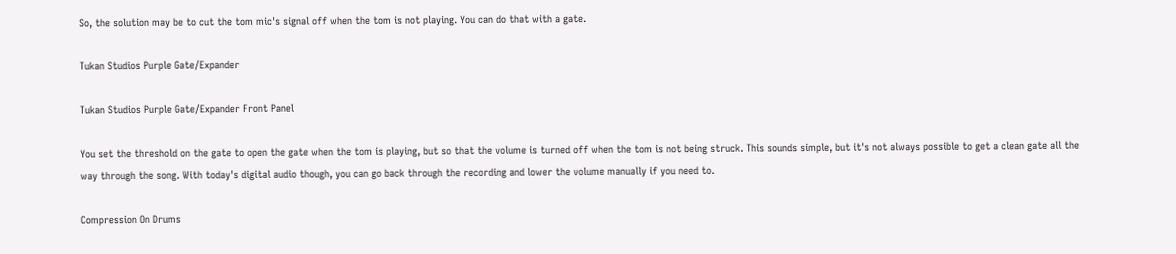So, the solution may be to cut the tom mic's signal off when the tom is not playing. You can do that with a gate.

Tukan Studios Purple Gate/Expander

Tukan Studios Purple Gate/Expander Front Panel

You set the threshold on the gate to open the gate when the tom is playing, but so that the volume is turned off when the tom is not being struck. This sounds simple, but it's not always possible to get a clean gate all the way through the song. With today's digital audio though, you can go back through the recording and lower the volume manually if you need to.

Compression On Drums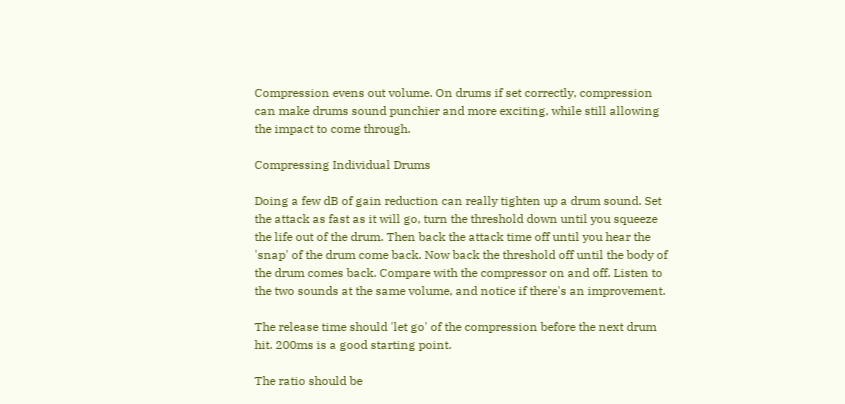Compression evens out volume. On drums if set correctly, compression can make drums sound punchier and more exciting, while still allowing the impact to come through.

Compressing Individual Drums

Doing a few dB of gain reduction can really tighten up a drum sound. Set the attack as fast as it will go, turn the threshold down until you squeeze the life out of the drum. Then back the attack time off until you hear the 'snap' of the drum come back. Now back the threshold off until the body of the drum comes back. Compare with the compressor on and off. Listen to the two sounds at the same volume, and notice if there's an improvement.

The release time should 'let go' of the compression before the next drum hit. 200ms is a good starting point.

The ratio should be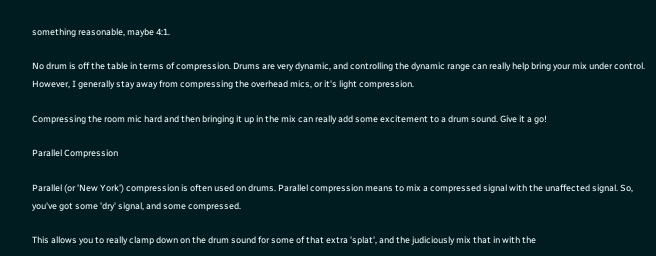something reasonable, maybe 4:1.

No drum is off the table in terms of compression. Drums are very dynamic, and controlling the dynamic range can really help bring your mix under control. However, I generally stay away from compressing the overhead mics, or it's light compression.

Compressing the room mic hard and then bringing it up in the mix can really add some excitement to a drum sound. Give it a go!

Parallel Compression

Parallel (or 'New York') compression is often used on drums. Parallel compression means to mix a compressed signal with the unaffected signal. So, you've got some 'dry' signal, and some compressed.

This allows you to really clamp down on the drum sound for some of that extra 'splat', and the judiciously mix that in with the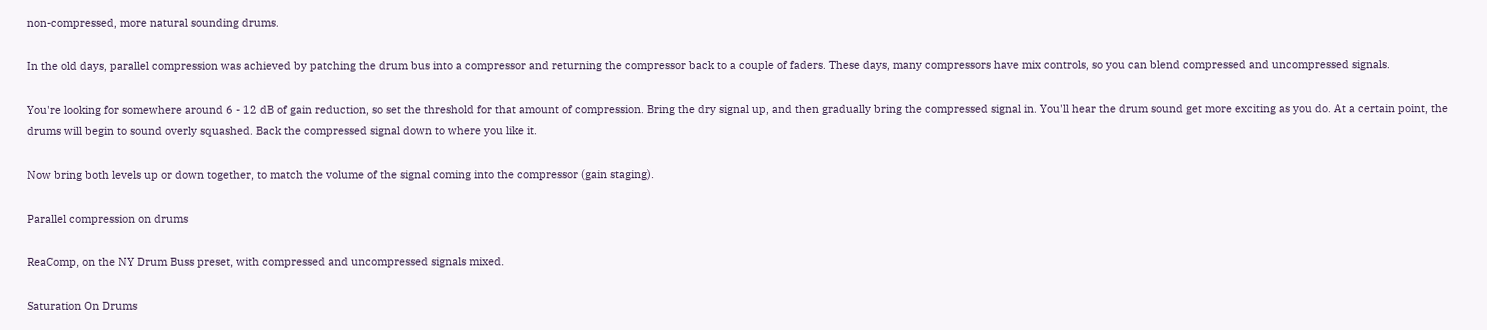non-compressed, more natural sounding drums.

In the old days, parallel compression was achieved by patching the drum bus into a compressor and returning the compressor back to a couple of faders. These days, many compressors have mix controls, so you can blend compressed and uncompressed signals.

You're looking for somewhere around 6 - 12 dB of gain reduction, so set the threshold for that amount of compression. Bring the dry signal up, and then gradually bring the compressed signal in. You'll hear the drum sound get more exciting as you do. At a certain point, the drums will begin to sound overly squashed. Back the compressed signal down to where you like it.

Now bring both levels up or down together, to match the volume of the signal coming into the compressor (gain staging).

Parallel compression on drums

ReaComp, on the NY Drum Buss preset, with compressed and uncompressed signals mixed.

Saturation On Drums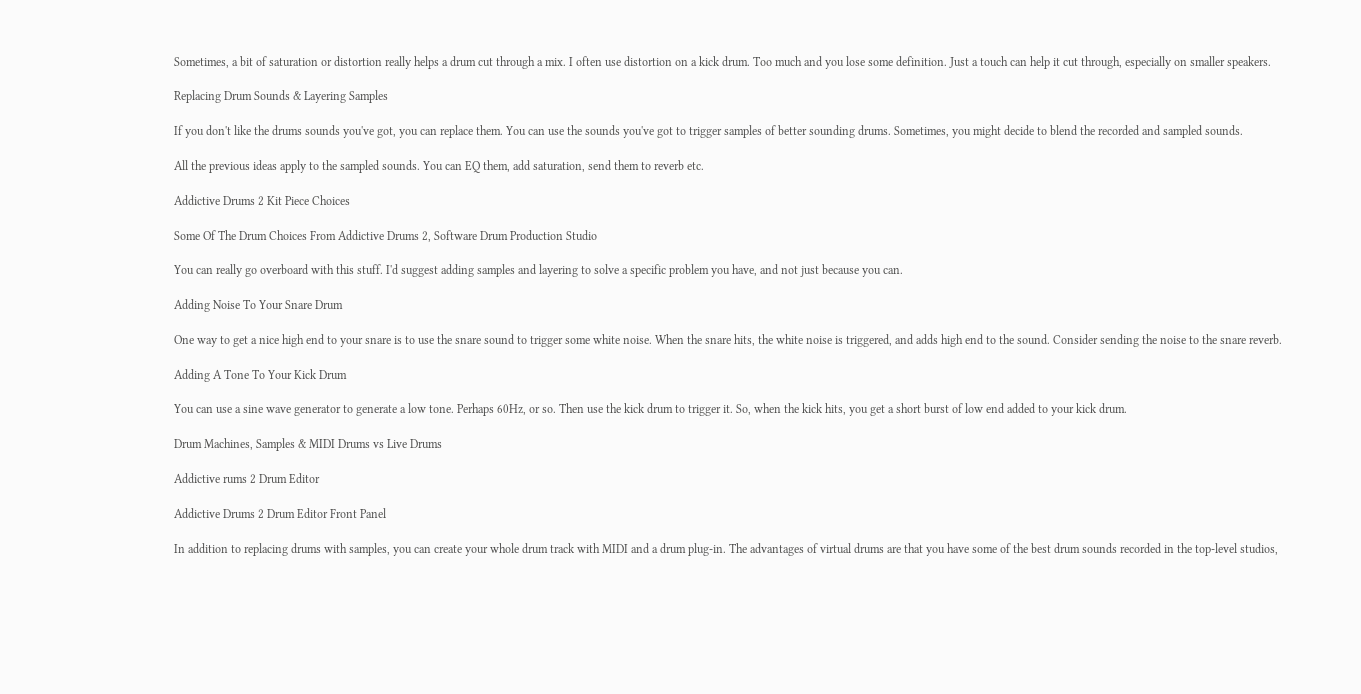Sometimes, a bit of saturation or distortion really helps a drum cut through a mix. I often use distortion on a kick drum. Too much and you lose some definition. Just a touch can help it cut through, especially on smaller speakers.

Replacing Drum Sounds & Layering Samples

If you don't like the drums sounds you've got, you can replace them. You can use the sounds you've got to trigger samples of better sounding drums. Sometimes, you might decide to blend the recorded and sampled sounds.

All the previous ideas apply to the sampled sounds. You can EQ them, add saturation, send them to reverb etc.

Addictive Drums 2 Kit Piece Choices

Some Of The Drum Choices From Addictive Drums 2, Software Drum Production Studio

You can really go overboard with this stuff. I'd suggest adding samples and layering to solve a specific problem you have, and not just because you can.

Adding Noise To Your Snare Drum

One way to get a nice high end to your snare is to use the snare sound to trigger some white noise. When the snare hits, the white noise is triggered, and adds high end to the sound. Consider sending the noise to the snare reverb.

Adding A Tone To Your Kick Drum

You can use a sine wave generator to generate a low tone. Perhaps 60Hz, or so. Then use the kick drum to trigger it. So, when the kick hits, you get a short burst of low end added to your kick drum.

Drum Machines, Samples & MIDI Drums vs Live Drums

Addictive rums 2 Drum Editor

Addictive Drums 2 Drum Editor Front Panel

In addition to replacing drums with samples, you can create your whole drum track with MIDI and a drum plug-in. The advantages of virtual drums are that you have some of the best drum sounds recorded in the top-level studios,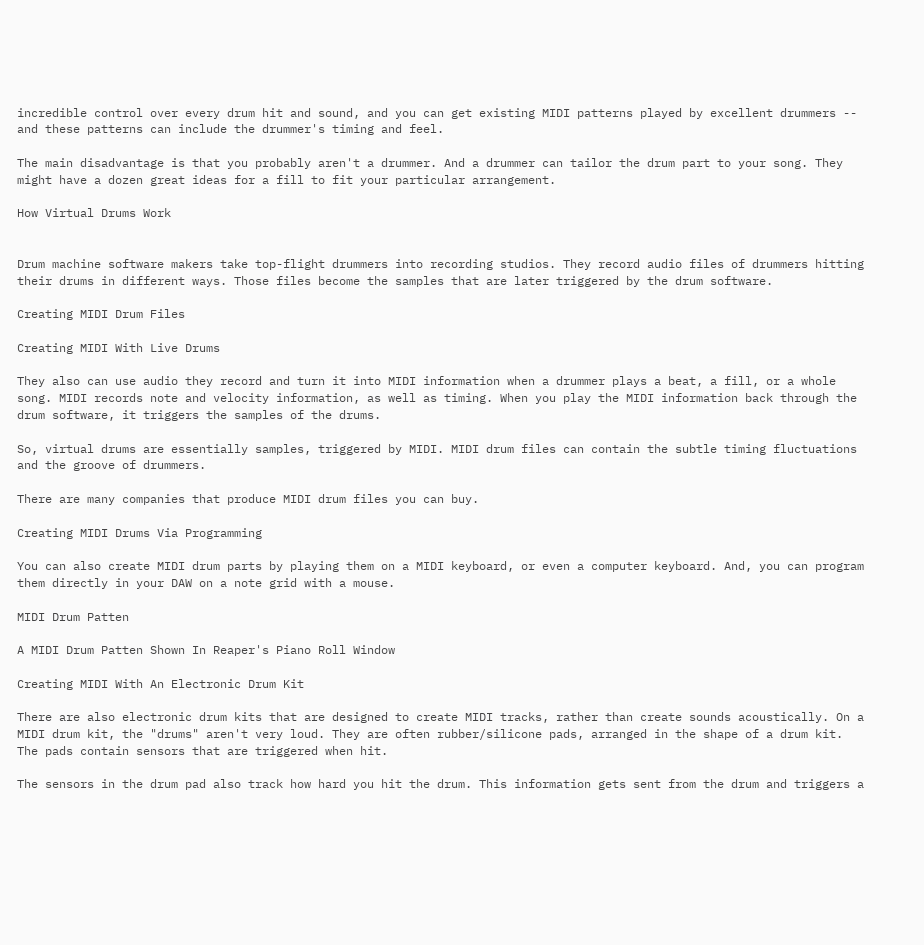incredible control over every drum hit and sound, and you can get existing MIDI patterns played by excellent drummers -- and these patterns can include the drummer's timing and feel.

The main disadvantage is that you probably aren't a drummer. And a drummer can tailor the drum part to your song. They might have a dozen great ideas for a fill to fit your particular arrangement.

How Virtual Drums Work


Drum machine software makers take top-flight drummers into recording studios. They record audio files of drummers hitting their drums in different ways. Those files become the samples that are later triggered by the drum software.

Creating MIDI Drum Files

Creating MIDI With Live Drums

They also can use audio they record and turn it into MIDI information when a drummer plays a beat, a fill, or a whole song. MIDI records note and velocity information, as well as timing. When you play the MIDI information back through the drum software, it triggers the samples of the drums.

So, virtual drums are essentially samples, triggered by MIDI. MIDI drum files can contain the subtle timing fluctuations and the groove of drummers.

There are many companies that produce MIDI drum files you can buy.

Creating MIDI Drums Via Programming

You can also create MIDI drum parts by playing them on a MIDI keyboard, or even a computer keyboard. And, you can program them directly in your DAW on a note grid with a mouse.

MIDI Drum Patten

A MIDI Drum Patten Shown In Reaper's Piano Roll Window

Creating MIDI With An Electronic Drum Kit

There are also electronic drum kits that are designed to create MIDI tracks, rather than create sounds acoustically. On a MIDI drum kit, the "drums" aren't very loud. They are often rubber/silicone pads, arranged in the shape of a drum kit. The pads contain sensors that are triggered when hit.

The sensors in the drum pad also track how hard you hit the drum. This information gets sent from the drum and triggers a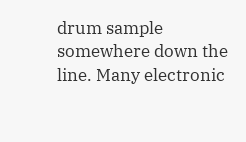drum sample somewhere down the line. Many electronic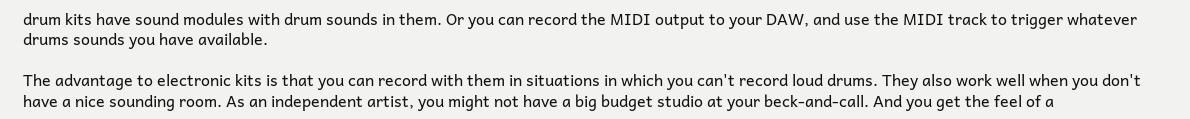drum kits have sound modules with drum sounds in them. Or you can record the MIDI output to your DAW, and use the MIDI track to trigger whatever drums sounds you have available.

The advantage to electronic kits is that you can record with them in situations in which you can't record loud drums. They also work well when you don't have a nice sounding room. As an independent artist, you might not have a big budget studio at your beck-and-call. And you get the feel of a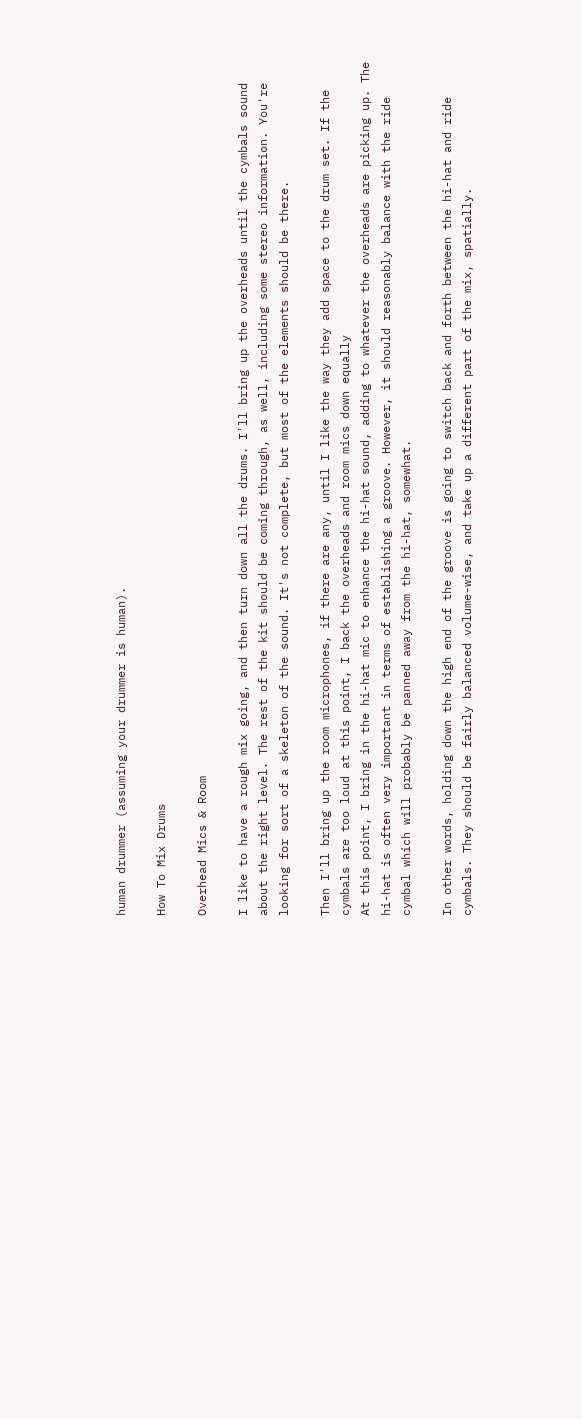human drummer (assuming your drummer is human).

How To Mix Drums

Overhead Mics & Room

I like to have a rough mix going, and then turn down all the drums. I'll bring up the overheads until the cymbals sound about the right level. The rest of the kit should be coming through, as well, including some stereo information. You're looking for sort of a skeleton of the sound. It's not complete, but most of the elements should be there.

Then I'll bring up the room microphones, if there are any, until I like the way they add space to the drum set. If the cymbals are too loud at this point, I back the overheads and room mics down equally
At this point, I bring in the hi-hat mic to enhance the hi-hat sound, adding to whatever the overheads are picking up. The hi-hat is often very important in terms of establishing a groove. However, it should reasonably balance with the ride cymbal which will probably be panned away from the hi-hat, somewhat.

In other words, holding down the high end of the groove is going to switch back and forth between the hi-hat and ride cymbals. They should be fairly balanced volume-wise, and take up a different part of the mix, spatially.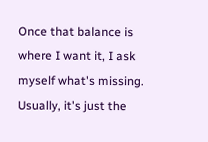Once that balance is where I want it, I ask myself what's missing. Usually, it's just the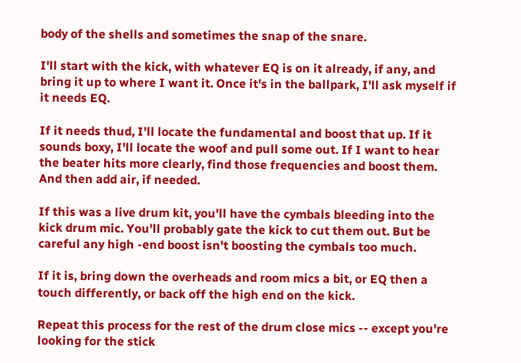body of the shells and sometimes the snap of the snare.

I'll start with the kick, with whatever EQ is on it already, if any, and bring it up to where I want it. Once it's in the ballpark, I'll ask myself if it needs EQ.

If it needs thud, I'll locate the fundamental and boost that up. If it sounds boxy, I'll locate the woof and pull some out. If I want to hear the beater hits more clearly, find those frequencies and boost them. And then add air, if needed.

If this was a live drum kit, you'll have the cymbals bleeding into the kick drum mic. You'll probably gate the kick to cut them out. But be careful any high -end boost isn't boosting the cymbals too much.

If it is, bring down the overheads and room mics a bit, or EQ then a touch differently, or back off the high end on the kick.

Repeat this process for the rest of the drum close mics -- except you're looking for the stick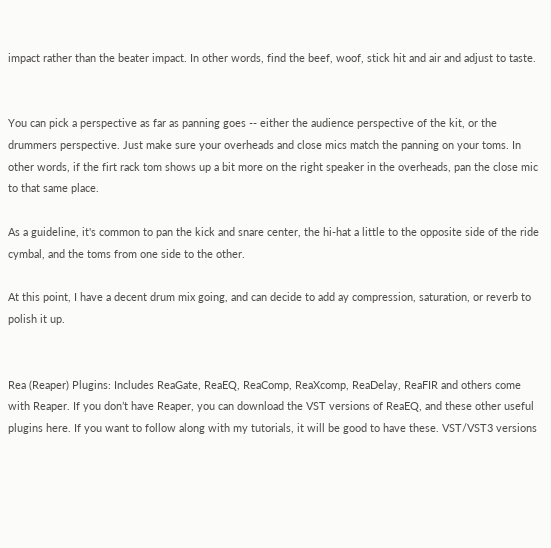impact rather than the beater impact. In other words, find the beef, woof, stick hit and air and adjust to taste.


You can pick a perspective as far as panning goes -- either the audience perspective of the kit, or the drummers perspective. Just make sure your overheads and close mics match the panning on your toms. In other words, if the firt rack tom shows up a bit more on the right speaker in the overheads, pan the close mic to that same place.

As a guideline, it's common to pan the kick and snare center, the hi-hat a little to the opposite side of the ride cymbal, and the toms from one side to the other.

At this point, I have a decent drum mix going, and can decide to add ay compression, saturation, or reverb to polish it up.


Rea (Reaper) Plugins: Includes ReaGate, ReaEQ, ReaComp, ReaXcomp, ReaDelay, ReaFIR and others come with Reaper. If you don’t have Reaper, you can download the VST versions of ReaEQ, and these other useful plugins here. If you want to follow along with my tutorials, it will be good to have these. VST/VST3 versions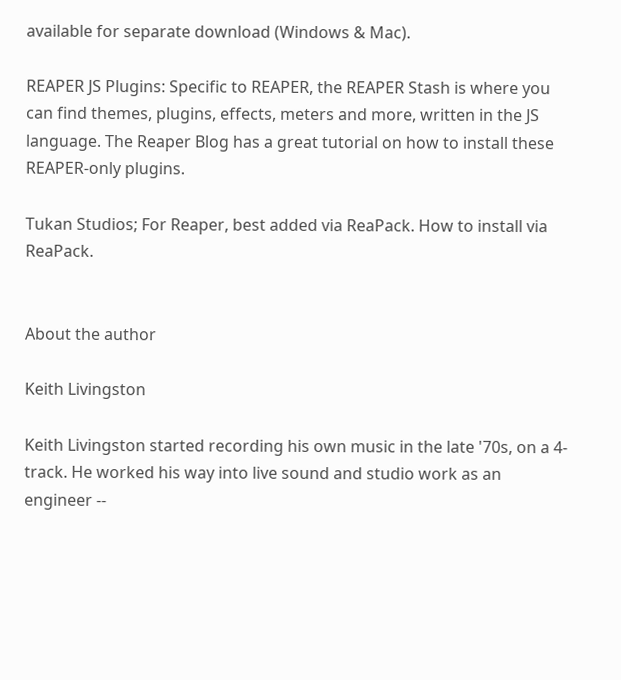available for separate download (Windows & Mac).

REAPER JS Plugins: Specific to REAPER, the REAPER Stash is where you can find themes, plugins, effects, meters and more, written in the JS language. The Reaper Blog has a great tutorial on how to install these REAPER-only plugins.

Tukan Studios; For Reaper, best added via ReaPack. How to install via ReaPack.


About the author

Keith Livingston

Keith Livingston started recording his own music in the late '70s, on a 4-track. He worked his way into live sound and studio work as an engineer --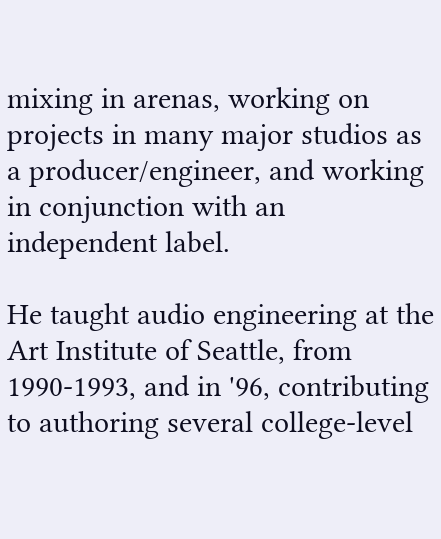mixing in arenas, working on projects in many major studios as a producer/engineer, and working in conjunction with an independent label.

He taught audio engineering at the Art Institute of Seattle, from 1990-1993, and in '96, contributing to authoring several college-level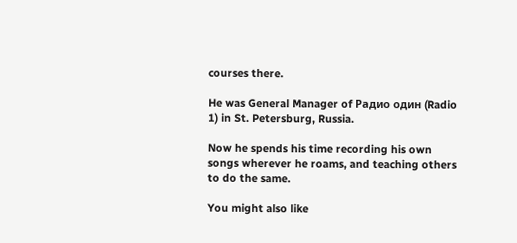courses there.

He was General Manager of Радио один (Radio 1) in St. Petersburg, Russia.

Now he spends his time recording his own songs wherever he roams, and teaching others to do the same.

You might also like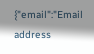{"email":"Email address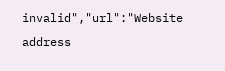invalid","url":"Website address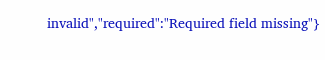invalid","required":"Required field missing"}